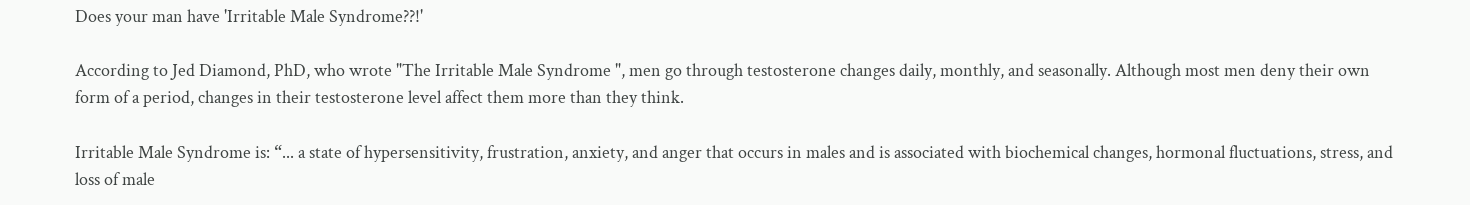Does your man have 'Irritable Male Syndrome??!'

According to Jed Diamond, PhD, who wrote "The Irritable Male Syndrome ", men go through testosterone changes daily, monthly, and seasonally. Although most men deny their own form of a period, changes in their testosterone level affect them more than they think.

Irritable Male Syndrome is: “... a state of hypersensitivity, frustration, anxiety, and anger that occurs in males and is associated with biochemical changes, hormonal fluctuations, stress, and loss of male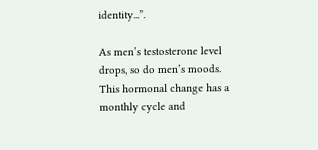identity...”.

As men’s testosterone level drops, so do men’s moods. This hormonal change has a monthly cycle and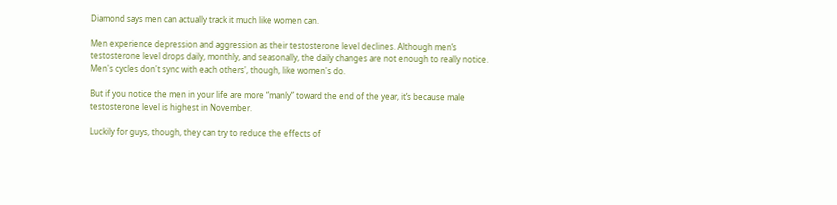Diamond says men can actually track it much like women can.

Men experience depression and aggression as their testosterone level declines. Although men’s testosterone level drops daily, monthly, and seasonally, the daily changes are not enough to really notice. Men's cycles don't sync with each others', though, like women's do.

But if you notice the men in your life are more “manly” toward the end of the year, it’s because male testosterone level is highest in November.

Luckily for guys, though, they can try to reduce the effects of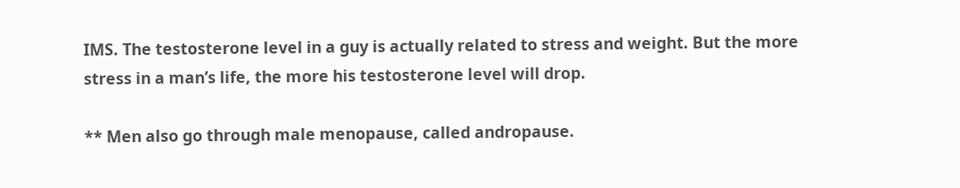IMS. The testosterone level in a guy is actually related to stress and weight. But the more stress in a man’s life, the more his testosterone level will drop.

** Men also go through male menopause, called andropause.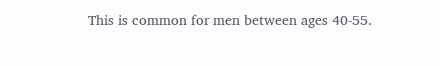This is common for men between ages 40-55.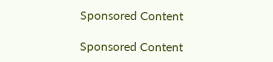Sponsored Content

Sponsored Content